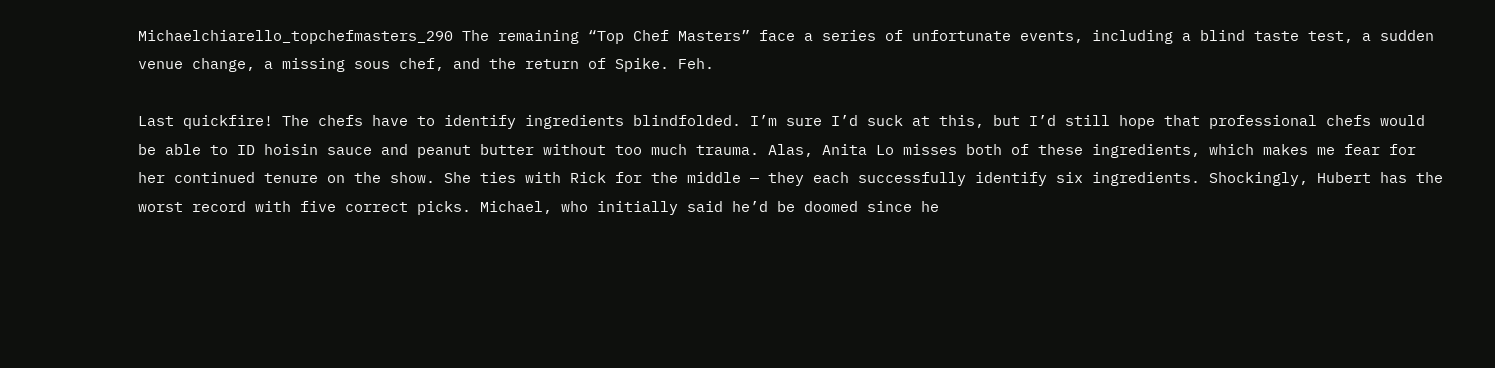Michaelchiarello_topchefmasters_290 The remaining “Top Chef Masters” face a series of unfortunate events, including a blind taste test, a sudden venue change, a missing sous chef, and the return of Spike. Feh.

Last quickfire! The chefs have to identify ingredients blindfolded. I’m sure I’d suck at this, but I’d still hope that professional chefs would be able to ID hoisin sauce and peanut butter without too much trauma. Alas, Anita Lo misses both of these ingredients, which makes me fear for her continued tenure on the show. She ties with Rick for the middle — they each successfully identify six ingredients. Shockingly, Hubert has the worst record with five correct picks. Michael, who initially said he’d be doomed since he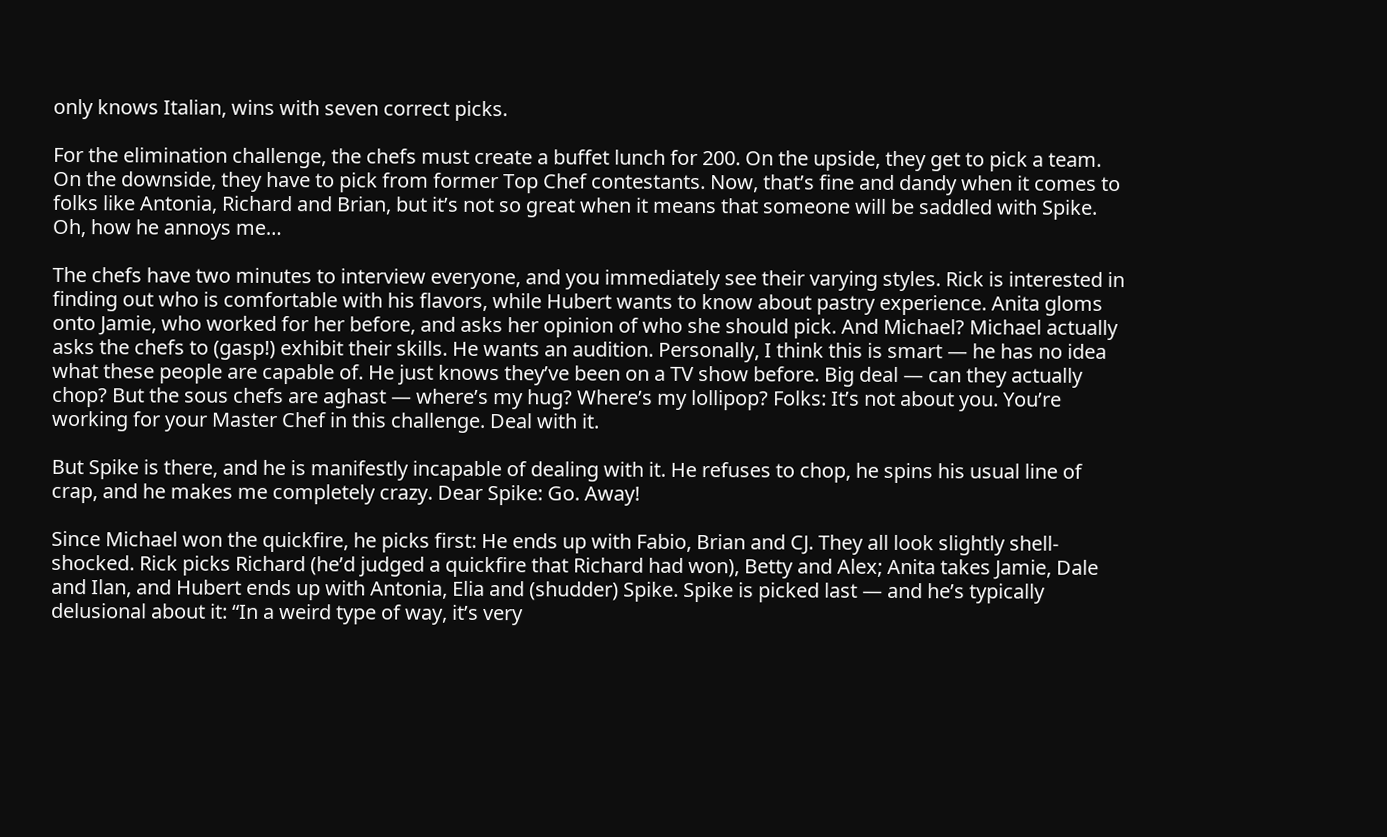only knows Italian, wins with seven correct picks.

For the elimination challenge, the chefs must create a buffet lunch for 200. On the upside, they get to pick a team. On the downside, they have to pick from former Top Chef contestants. Now, that’s fine and dandy when it comes to folks like Antonia, Richard and Brian, but it’s not so great when it means that someone will be saddled with Spike. Oh, how he annoys me…

The chefs have two minutes to interview everyone, and you immediately see their varying styles. Rick is interested in finding out who is comfortable with his flavors, while Hubert wants to know about pastry experience. Anita gloms onto Jamie, who worked for her before, and asks her opinion of who she should pick. And Michael? Michael actually asks the chefs to (gasp!) exhibit their skills. He wants an audition. Personally, I think this is smart — he has no idea what these people are capable of. He just knows they’ve been on a TV show before. Big deal — can they actually chop? But the sous chefs are aghast — where’s my hug? Where’s my lollipop? Folks: It’s not about you. You’re working for your Master Chef in this challenge. Deal with it.

But Spike is there, and he is manifestly incapable of dealing with it. He refuses to chop, he spins his usual line of crap, and he makes me completely crazy. Dear Spike: Go. Away!

Since Michael won the quickfire, he picks first: He ends up with Fabio, Brian and CJ. They all look slightly shell-shocked. Rick picks Richard (he’d judged a quickfire that Richard had won), Betty and Alex; Anita takes Jamie, Dale and Ilan, and Hubert ends up with Antonia, Elia and (shudder) Spike. Spike is picked last — and he’s typically delusional about it: “In a weird type of way, it’s very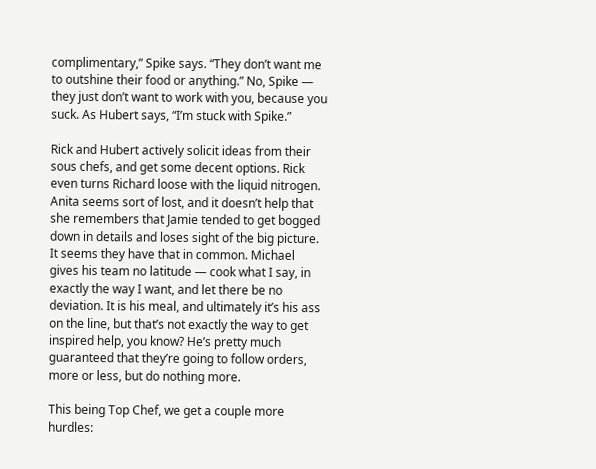complimentary,” Spike says. “They don’t want me to outshine their food or anything.” No, Spike — they just don’t want to work with you, because you suck. As Hubert says, “I’m stuck with Spike.”

Rick and Hubert actively solicit ideas from their sous chefs, and get some decent options. Rick even turns Richard loose with the liquid nitrogen. Anita seems sort of lost, and it doesn’t help that she remembers that Jamie tended to get bogged down in details and loses sight of the big picture. It seems they have that in common. Michael gives his team no latitude — cook what I say, in exactly the way I want, and let there be no deviation. It is his meal, and ultimately it’s his ass on the line, but that’s not exactly the way to get inspired help, you know? He’s pretty much guaranteed that they’re going to follow orders, more or less, but do nothing more.

This being Top Chef, we get a couple more hurdles: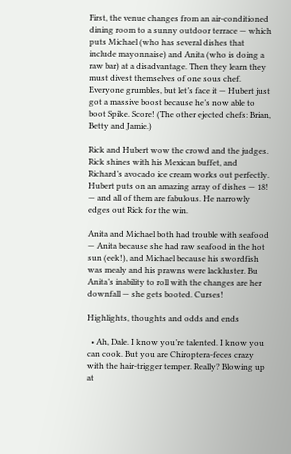First, the venue changes from an air-conditioned dining room to a sunny outdoor terrace — which puts Michael (who has several dishes that include mayonnaise) and Anita (who is doing a raw bar) at a disadvantage. Then they learn they must divest themselves of one sous chef. Everyone grumbles, but let’s face it — Hubert just got a massive boost because he’s now able to boot Spike. Score! (The other ejected chefs: Brian, Betty and Jamie.)

Rick and Hubert wow the crowd and the judges. Rick shines with his Mexican buffet, and Richard’s avocado ice cream works out perfectly. Hubert puts on an amazing array of dishes — 18! — and all of them are fabulous. He narrowly edges out Rick for the win.

Anita and Michael both had trouble with seafood — Anita because she had raw seafood in the hot sun (eek!), and Michael because his swordfish was mealy and his prawns were lackluster. Bu Anita’s inability to roll with the changes are her downfall — she gets booted. Curses!

Highlights, thoughts and odds and ends

  • Ah, Dale. I know you’re talented. I know you can cook. But you are Chiroptera-feces crazy with the hair-trigger temper. Really? Blowing up at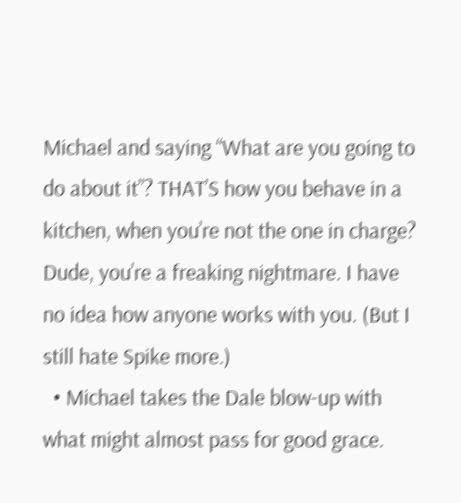Michael and saying “What are you going to do about it”? THAT’S how you behave in a kitchen, when you’re not the one in charge? Dude, you’re a freaking nightmare. I have no idea how anyone works with you. (But I still hate Spike more.)
  • Michael takes the Dale blow-up with what might almost pass for good grace.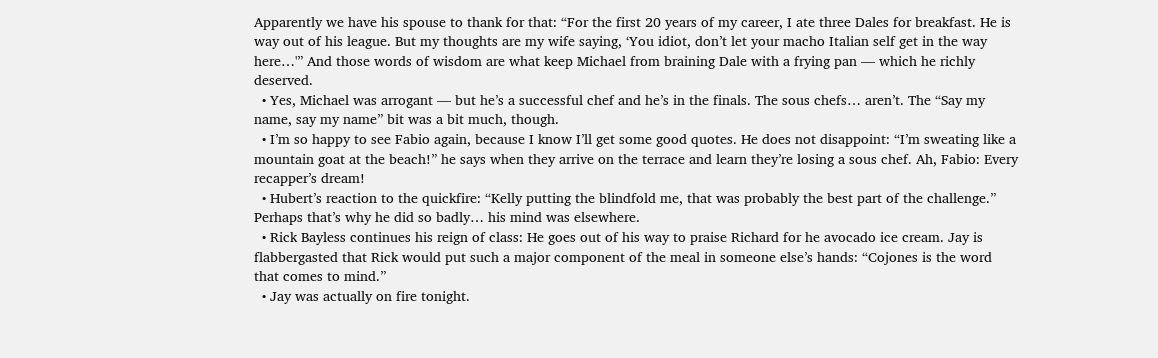Apparently we have his spouse to thank for that: “For the first 20 years of my career, I ate three Dales for breakfast. He is way out of his league. But my thoughts are my wife saying, ‘You idiot, don’t let your macho Italian self get in the way here…'” And those words of wisdom are what keep Michael from braining Dale with a frying pan — which he richly deserved.
  • Yes, Michael was arrogant — but he’s a successful chef and he’s in the finals. The sous chefs… aren’t. The “Say my name, say my name” bit was a bit much, though.
  • I’m so happy to see Fabio again, because I know I’ll get some good quotes. He does not disappoint: “I’m sweating like a mountain goat at the beach!” he says when they arrive on the terrace and learn they’re losing a sous chef. Ah, Fabio: Every recapper’s dream!
  • Hubert’s reaction to the quickfire: “Kelly putting the blindfold me, that was probably the best part of the challenge.” Perhaps that’s why he did so badly… his mind was elsewhere.
  • Rick Bayless continues his reign of class: He goes out of his way to praise Richard for he avocado ice cream. Jay is flabbergasted that Rick would put such a major component of the meal in someone else’s hands: “Cojones is the word that comes to mind.”
  • Jay was actually on fire tonight.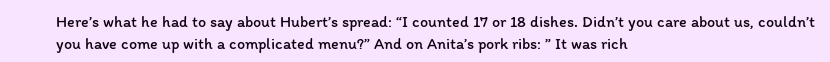Here’s what he had to say about Hubert’s spread: “I counted 17 or 18 dishes. Didn’t you care about us, couldn’t you have come up with a complicated menu?” And on Anita’s pork ribs: ” It was rich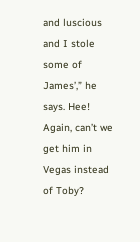and luscious and I stole some of James’,” he says. Hee! Again, can’t we get him in Vegas instead of Toby?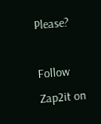Please?

Follow Zap2it on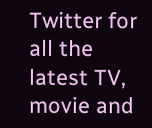Twitter for all the latest TV, movie and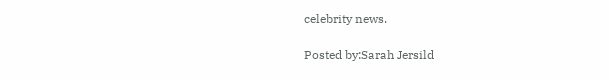celebrity news.

Posted by:Sarah Jersild